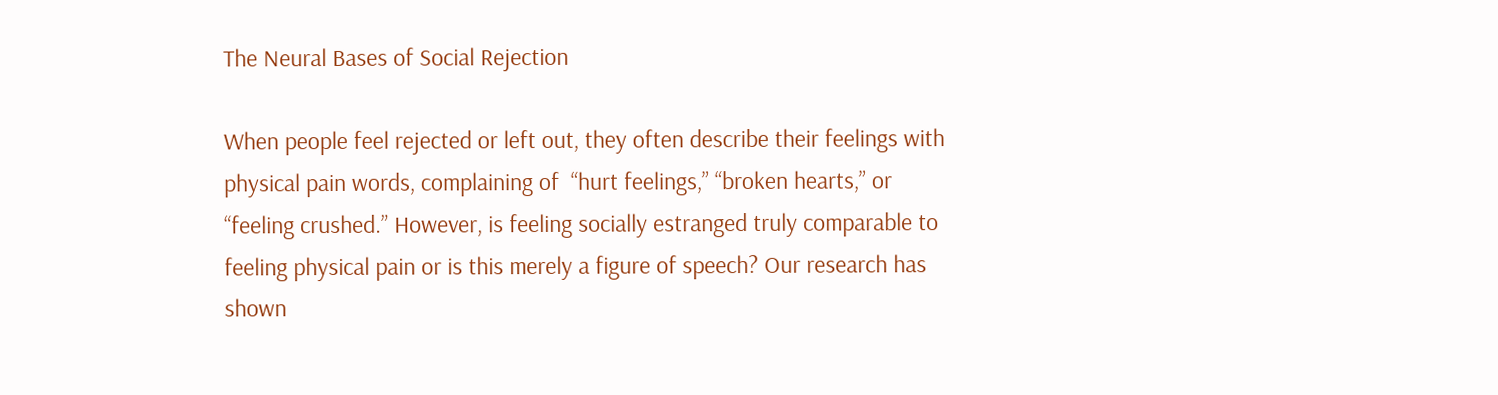The Neural Bases of Social Rejection

When people feel rejected or left out, they often describe their feelings with physical pain words, complaining of  “hurt feelings,” “broken hearts,” or “feeling crushed.” However, is feeling socially estranged truly comparable to feeling physical pain or is this merely a figure of speech? Our research has shown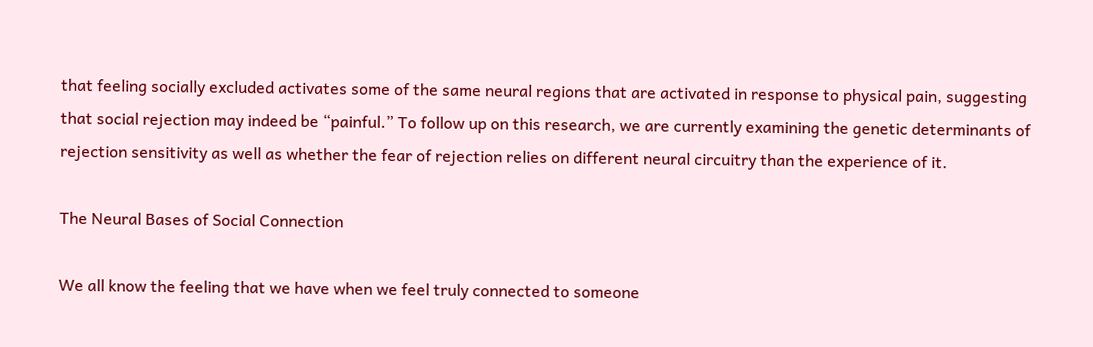that feeling socially excluded activates some of the same neural regions that are activated in response to physical pain, suggesting that social rejection may indeed be “painful.” To follow up on this research, we are currently examining the genetic determinants of rejection sensitivity as well as whether the fear of rejection relies on different neural circuitry than the experience of it.

The Neural Bases of Social Connection

We all know the feeling that we have when we feel truly connected to someone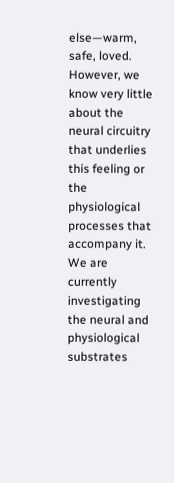else—warm, safe, loved. However, we know very little about the neural circuitry that underlies this feeling or the physiological processes that accompany it. We are currently investigating the neural and physiological substrates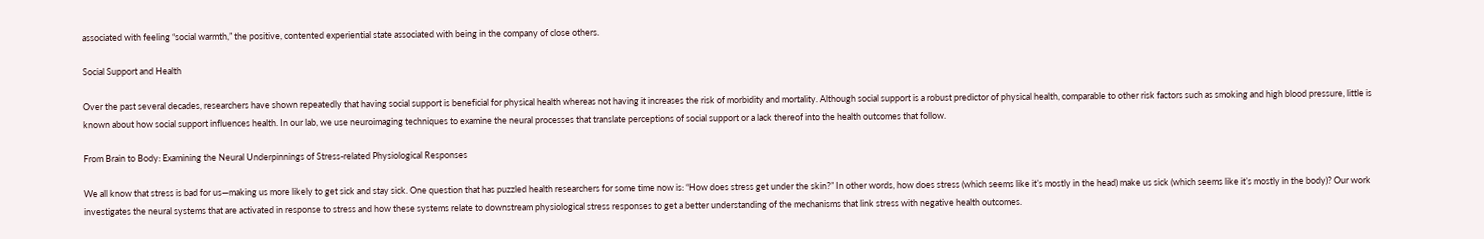associated with feeling “social warmth,” the positive, contented experiential state associated with being in the company of close others.

Social Support and Health

Over the past several decades, researchers have shown repeatedly that having social support is beneficial for physical health whereas not having it increases the risk of morbidity and mortality. Although social support is a robust predictor of physical health, comparable to other risk factors such as smoking and high blood pressure, little is known about how social support influences health. In our lab, we use neuroimaging techniques to examine the neural processes that translate perceptions of social support or a lack thereof into the health outcomes that follow.

From Brain to Body: Examining the Neural Underpinnings of Stress-related Physiological Responses

We all know that stress is bad for us—making us more likely to get sick and stay sick. One question that has puzzled health researchers for some time now is: “How does stress get under the skin?” In other words, how does stress (which seems like it’s mostly in the head) make us sick (which seems like it’s mostly in the body)? Our work investigates the neural systems that are activated in response to stress and how these systems relate to downstream physiological stress responses to get a better understanding of the mechanisms that link stress with negative health outcomes.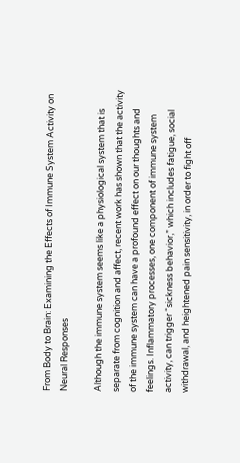From Body to Brain: Examining the Effects of Immune System Activity on Neural Responses

Although the immune system seems like a physiological system that is separate from cognition and affect, recent work has shown that the activity of the immune system can have a profound effect on our thoughts and feelings. Inflammatory processes, one component of immune system activity, can trigger “sickness behavior,” which includes fatigue, social withdrawal, and heightened pain sensitivity, in order to fight off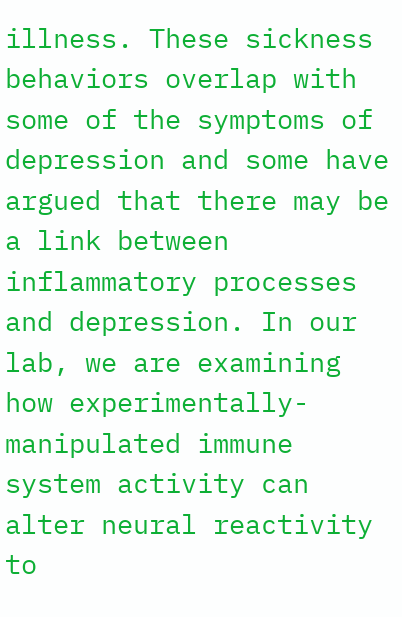illness. These sickness behaviors overlap with some of the symptoms of depression and some have argued that there may be a link between inflammatory processes and depression. In our lab, we are examining how experimentally-manipulated immune system activity can alter neural reactivity to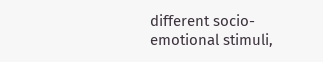different socio-emotional stimuli,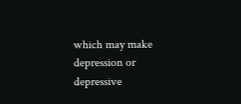which may make depression or depressive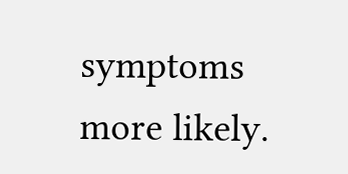symptoms more likely.